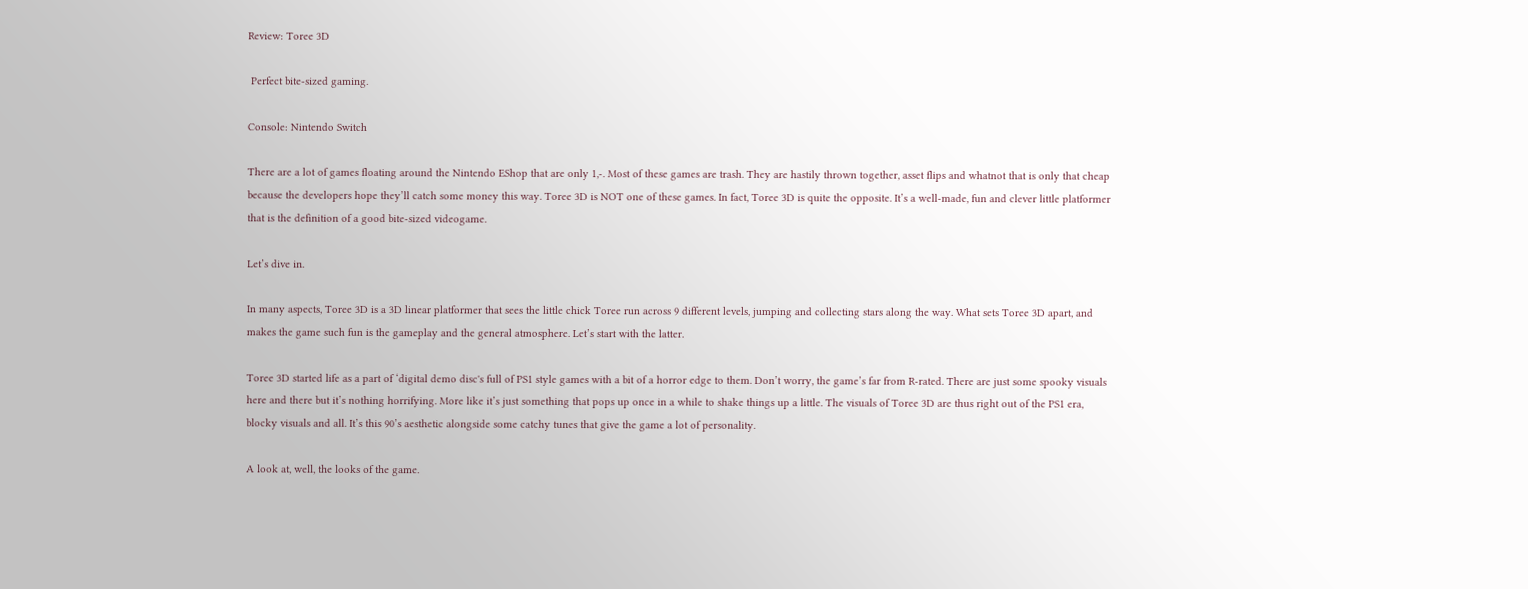Review: Toree 3D

 Perfect bite-sized gaming.

Console: Nintendo Switch

There are a lot of games floating around the Nintendo EShop that are only 1,-. Most of these games are trash. They are hastily thrown together, asset flips and whatnot that is only that cheap because the developers hope they’ll catch some money this way. Toree 3D is NOT one of these games. In fact, Toree 3D is quite the opposite. It’s a well-made, fun and clever little platformer that is the definition of a good bite-sized videogame.

Let’s dive in.

In many aspects, Toree 3D is a 3D linear platformer that sees the little chick Toree run across 9 different levels, jumping and collecting stars along the way. What sets Toree 3D apart, and makes the game such fun is the gameplay and the general atmosphere. Let’s start with the latter.

Toree 3D started life as a part of ‘digital demo disc's full of PS1 style games with a bit of a horror edge to them. Don’t worry, the game’s far from R-rated. There are just some spooky visuals here and there but it’s nothing horrifying. More like it’s just something that pops up once in a while to shake things up a little. The visuals of Toree 3D are thus right out of the PS1 era, blocky visuals and all. It’s this 90’s aesthetic alongside some catchy tunes that give the game a lot of personality.

A look at, well, the looks of the game.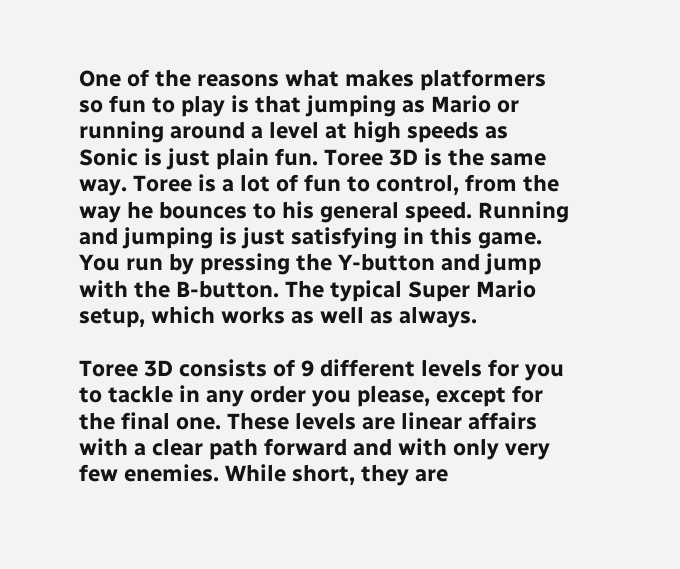One of the reasons what makes platformers so fun to play is that jumping as Mario or running around a level at high speeds as Sonic is just plain fun. Toree 3D is the same way. Toree is a lot of fun to control, from the way he bounces to his general speed. Running and jumping is just satisfying in this game. You run by pressing the Y-button and jump with the B-button. The typical Super Mario setup, which works as well as always.

Toree 3D consists of 9 different levels for you to tackle in any order you please, except for the final one. These levels are linear affairs with a clear path forward and with only very few enemies. While short, they are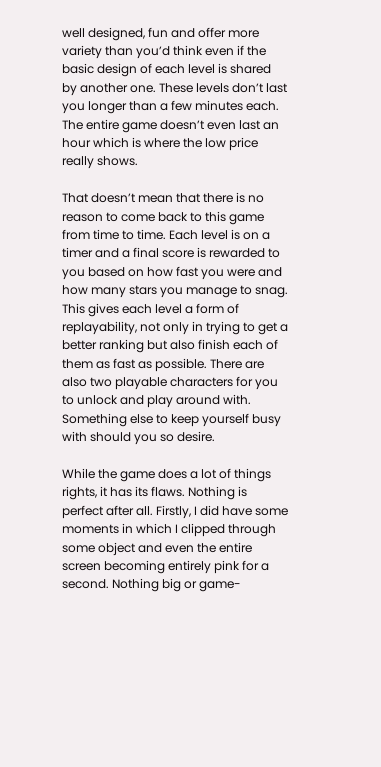well designed, fun and offer more variety than you’d think even if the basic design of each level is shared by another one. These levels don’t last you longer than a few minutes each. The entire game doesn’t even last an hour which is where the low price really shows.

That doesn’t mean that there is no reason to come back to this game from time to time. Each level is on a timer and a final score is rewarded to you based on how fast you were and how many stars you manage to snag. This gives each level a form of replayability, not only in trying to get a better ranking but also finish each of them as fast as possible. There are also two playable characters for you to unlock and play around with. Something else to keep yourself busy with should you so desire.

While the game does a lot of things rights, it has its flaws. Nothing is perfect after all. Firstly, I did have some moments in which I clipped through some object and even the entire screen becoming entirely pink for a second. Nothing big or game-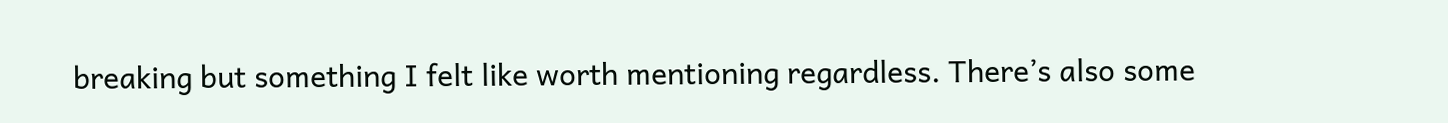breaking but something I felt like worth mentioning regardless. There’s also some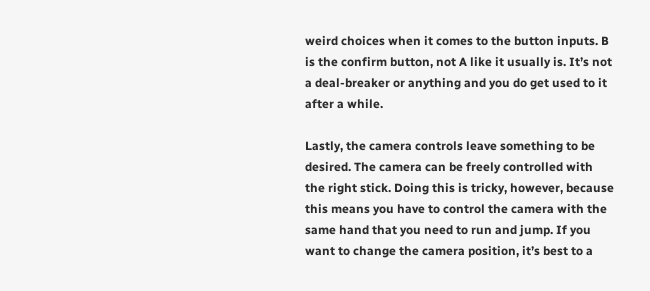weird choices when it comes to the button inputs. B is the confirm button, not A like it usually is. It’s not a deal-breaker or anything and you do get used to it after a while.

Lastly, the camera controls leave something to be desired. The camera can be freely controlled with the right stick. Doing this is tricky, however, because this means you have to control the camera with the same hand that you need to run and jump. If you want to change the camera position, it’s best to a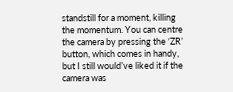standstill for a moment, killing the momentum. You can centre the camera by pressing the ‘ZR’ button, which comes in handy, but I still would’ve liked it if the camera was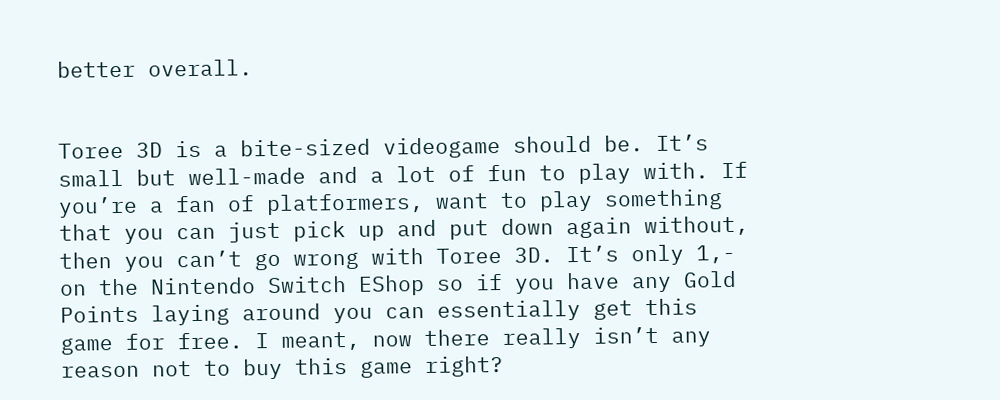better overall.


Toree 3D is a bite-sized videogame should be. It’s small but well-made and a lot of fun to play with. If you’re a fan of platformers, want to play something that you can just pick up and put down again without, then you can’t go wrong with Toree 3D. It’s only 1,- on the Nintendo Switch EShop so if you have any Gold Points laying around you can essentially get this game for free. I meant, now there really isn’t any reason not to buy this game right?